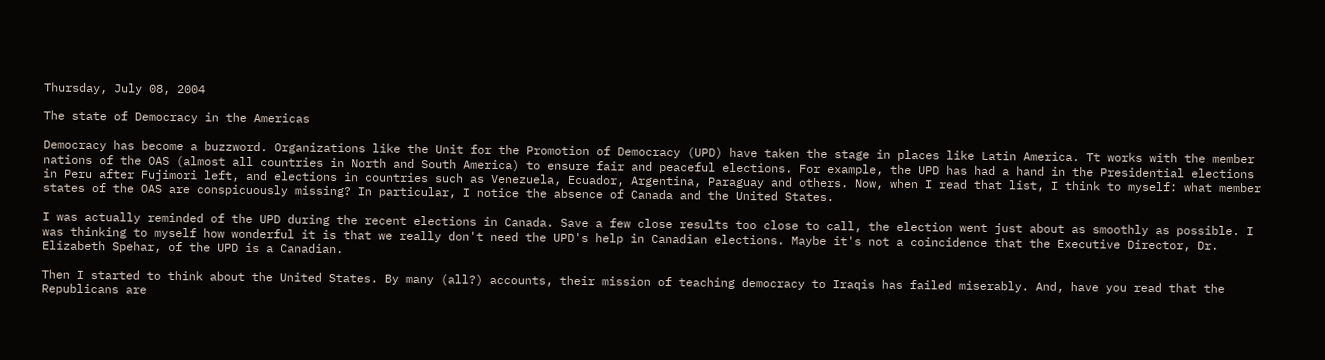Thursday, July 08, 2004

The state of Democracy in the Americas

Democracy has become a buzzword. Organizations like the Unit for the Promotion of Democracy (UPD) have taken the stage in places like Latin America. Tt works with the member nations of the OAS (almost all countries in North and South America) to ensure fair and peaceful elections. For example, the UPD has had a hand in the Presidential elections in Peru after Fujimori left, and elections in countries such as Venezuela, Ecuador, Argentina, Paraguay and others. Now, when I read that list, I think to myself: what member states of the OAS are conspicuously missing? In particular, I notice the absence of Canada and the United States.

I was actually reminded of the UPD during the recent elections in Canada. Save a few close results too close to call, the election went just about as smoothly as possible. I was thinking to myself how wonderful it is that we really don't need the UPD's help in Canadian elections. Maybe it's not a coincidence that the Executive Director, Dr. Elizabeth Spehar, of the UPD is a Canadian.

Then I started to think about the United States. By many (all?) accounts, their mission of teaching democracy to Iraqis has failed miserably. And, have you read that the Republicans are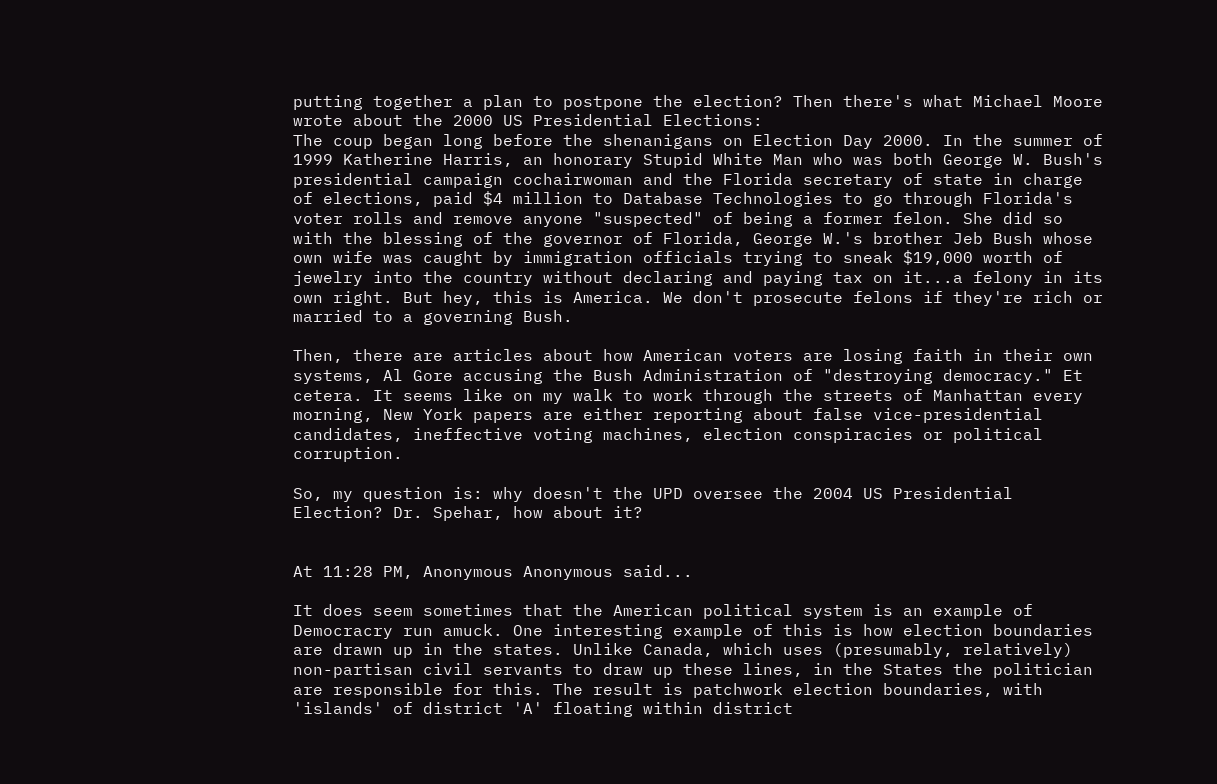putting together a plan to postpone the election? Then there's what Michael Moore wrote about the 2000 US Presidential Elections:
The coup began long before the shenanigans on Election Day 2000. In the summer of 1999 Katherine Harris, an honorary Stupid White Man who was both George W. Bush's presidential campaign cochairwoman and the Florida secretary of state in charge of elections, paid $4 million to Database Technologies to go through Florida's voter rolls and remove anyone "suspected" of being a former felon. She did so with the blessing of the governor of Florida, George W.'s brother Jeb Bush whose own wife was caught by immigration officials trying to sneak $19,000 worth of jewelry into the country without declaring and paying tax on it...a felony in its own right. But hey, this is America. We don't prosecute felons if they're rich or married to a governing Bush.

Then, there are articles about how American voters are losing faith in their own systems, Al Gore accusing the Bush Administration of "destroying democracy." Et cetera. It seems like on my walk to work through the streets of Manhattan every morning, New York papers are either reporting about false vice-presidential candidates, ineffective voting machines, election conspiracies or political corruption.

So, my question is: why doesn't the UPD oversee the 2004 US Presidential Election? Dr. Spehar, how about it?


At 11:28 PM, Anonymous Anonymous said...

It does seem sometimes that the American political system is an example of Democracry run amuck. One interesting example of this is how election boundaries are drawn up in the states. Unlike Canada, which uses (presumably, relatively) non-partisan civil servants to draw up these lines, in the States the politician are responsible for this. The result is patchwork election boundaries, with 'islands' of district 'A' floating within district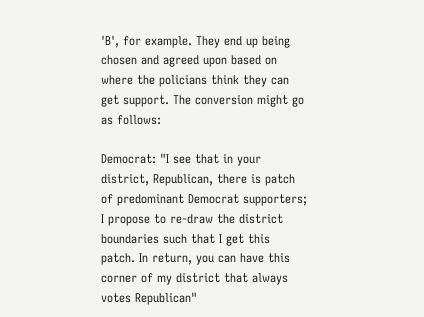'B', for example. They end up being chosen and agreed upon based on where the policians think they can get support. The conversion might go as follows:

Democrat: "I see that in your district, Republican, there is patch of predominant Democrat supporters; I propose to re-draw the district boundaries such that I get this patch. In return, you can have this corner of my district that always votes Republican"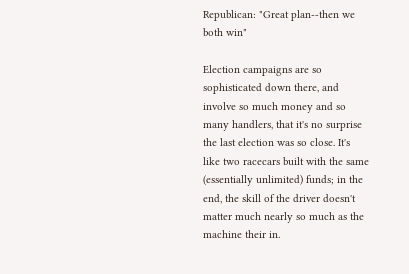Republican: "Great plan--then we both win"

Election campaigns are so sophisticated down there, and involve so much money and so many handlers, that it's no surprise the last election was so close. It's like two racecars built with the same (essentially unlimited) funds; in the end, the skill of the driver doesn't matter much nearly so much as the machine their in.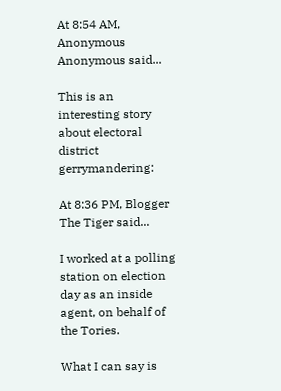At 8:54 AM, Anonymous Anonymous said...

This is an interesting story about electoral district gerrymandering:

At 8:36 PM, Blogger The Tiger said...

I worked at a polling station on election day as an inside agent, on behalf of the Tories.

What I can say is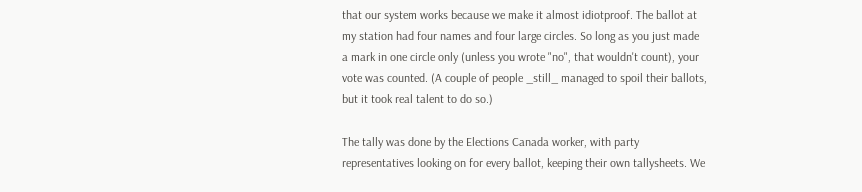that our system works because we make it almost idiotproof. The ballot at my station had four names and four large circles. So long as you just made a mark in one circle only (unless you wrote "no", that wouldn't count), your vote was counted. (A couple of people _still_ managed to spoil their ballots, but it took real talent to do so.)

The tally was done by the Elections Canada worker, with party representatives looking on for every ballot, keeping their own tallysheets. We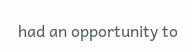had an opportunity to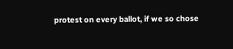protest on every ballot, if we so chose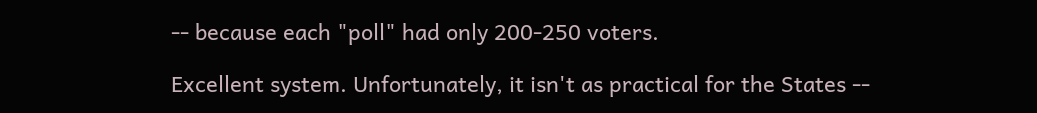-- because each "poll" had only 200-250 voters.

Excellent system. Unfortunately, it isn't as practical for the States --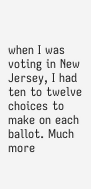when I was voting in New Jersey, I had ten to twelve choices to make on each ballot. Much more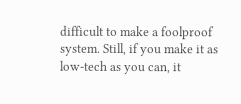difficult to make a foolproof system. Still, if you make it as low-tech as you can, it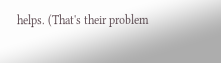helps. (That's their problem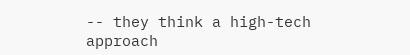-- they think a high-tech approach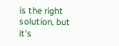is the right solution, but it's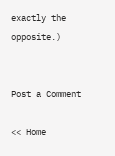exactly the opposite.)


Post a Comment

<< Home